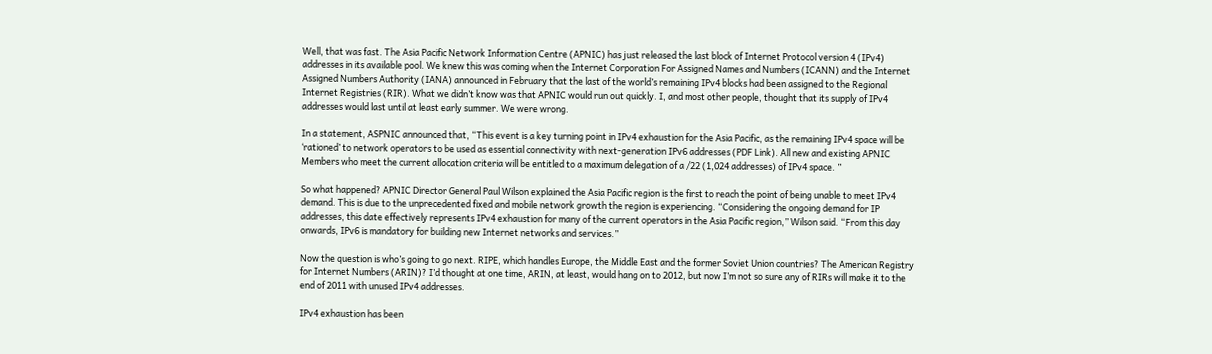Well, that was fast. The Asia Pacific Network Information Centre (APNIC) has just released the last block of Internet Protocol version 4 (IPv4) addresses in its available pool. We knew this was coming when the Internet Corporation For Assigned Names and Numbers (ICANN) and the Internet Assigned Numbers Authority (IANA) announced in February that the last of the world’s remaining IPv4 blocks had been assigned to the Regional Internet Registries (RIR). What we didn’t know was that APNIC would run out quickly. I, and most other people, thought that its supply of IPv4 addresses would last until at least early summer. We were wrong.

In a statement, ASPNIC announced that, “This event is a key turning point in IPv4 exhaustion for the Asia Pacific, as the remaining IPv4 space will be ‘rationed’ to network operators to be used as essential connectivity with next-generation IPv6 addresses (PDF Link). All new and existing APNIC Members who meet the current allocation criteria will be entitled to a maximum delegation of a /22 (1,024 addresses) of IPv4 space. ”

So what happened? APNIC Director General Paul Wilson explained the Asia Pacific region is the first to reach the point of being unable to meet IPv4 demand. This is due to the unprecedented fixed and mobile network growth the region is experiencing. “Considering the ongoing demand for IP addresses, this date effectively represents IPv4 exhaustion for many of the current operators in the Asia Pacific region,” Wilson said. “From this day onwards, IPv6 is mandatory for building new Internet networks and services.”

Now the question is who’s going to go next. RIPE, which handles Europe, the Middle East and the former Soviet Union countries? The American Registry for Internet Numbers (ARIN)? I’d thought at one time, ARIN, at least, would hang on to 2012, but now I’m not so sure any of RIRs will make it to the end of 2011 with unused IPv4 addresses.

IPv4 exhaustion has been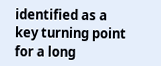identified as a key turning point for a long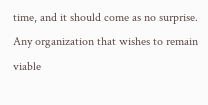time, and it should come as no surprise. Any organization that wishes to remain viable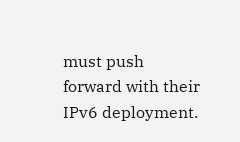must push forward with their IPv6 deployment.